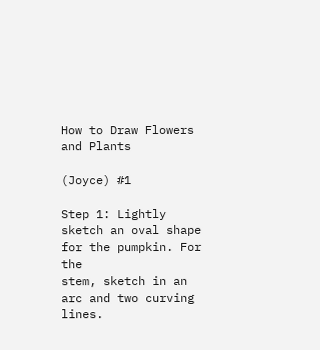How to Draw Flowers and Plants

(Joyce) #1

Step 1: Lightly sketch an oval shape for the pumpkin. For the
stem, sketch in an arc and two curving lines.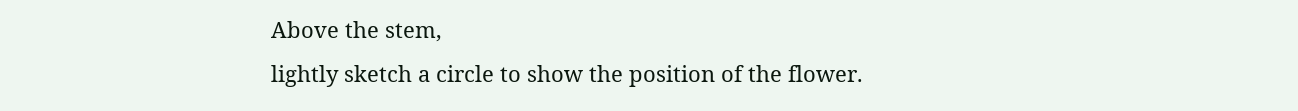Above the stem,
lightly sketch a circle to show the position of the flower.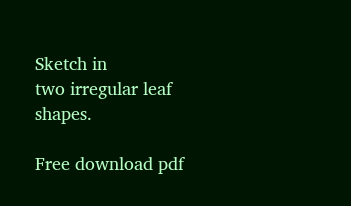Sketch in
two irregular leaf shapes.

Free download pdf